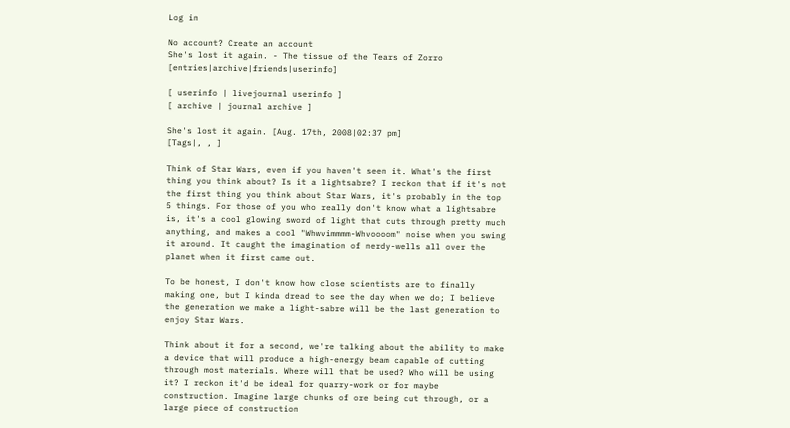Log in

No account? Create an account
She's lost it again. - The tissue of the Tears of Zorro [entries|archive|friends|userinfo]

[ userinfo | livejournal userinfo ]
[ archive | journal archive ]

She's lost it again. [Aug. 17th, 2008|02:37 pm]
[Tags|, , ]

Think of Star Wars, even if you haven't seen it. What's the first thing you think about? Is it a lightsabre? I reckon that if it's not the first thing you think about Star Wars, it's probably in the top 5 things. For those of you who really don't know what a lightsabre is, it's a cool glowing sword of light that cuts through pretty much anything, and makes a cool "Whwvimmmm-Whvoooom" noise when you swing it around. It caught the imagination of nerdy-wells all over the planet when it first came out.

To be honest, I don't know how close scientists are to finally making one, but I kinda dread to see the day when we do; I believe the generation we make a light-sabre will be the last generation to enjoy Star Wars.

Think about it for a second, we're talking about the ability to make a device that will produce a high-energy beam capable of cutting through most materials. Where will that be used? Who will be using it? I reckon it'd be ideal for quarry-work or for maybe construction. Imagine large chunks of ore being cut through, or a large piece of construction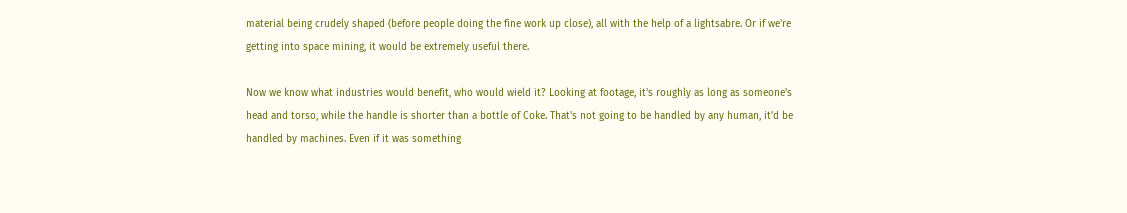material being crudely shaped (before people doing the fine work up close), all with the help of a lightsabre. Or if we're getting into space mining, it would be extremely useful there.

Now we know what industries would benefit, who would wield it? Looking at footage, it's roughly as long as someone's head and torso, while the handle is shorter than a bottle of Coke. That's not going to be handled by any human, it'd be handled by machines. Even if it was something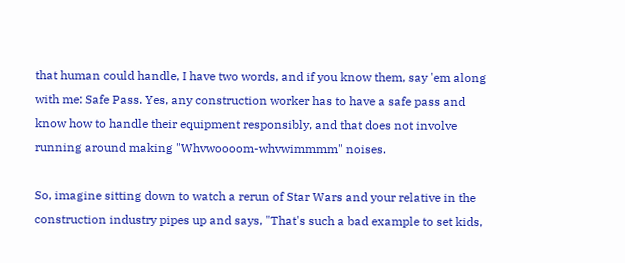that human could handle, I have two words, and if you know them, say 'em along with me: Safe Pass. Yes, any construction worker has to have a safe pass and know how to handle their equipment responsibly, and that does not involve running around making "Whvwoooom-whvwimmmm" noises.

So, imagine sitting down to watch a rerun of Star Wars and your relative in the construction industry pipes up and says, "That's such a bad example to set kids,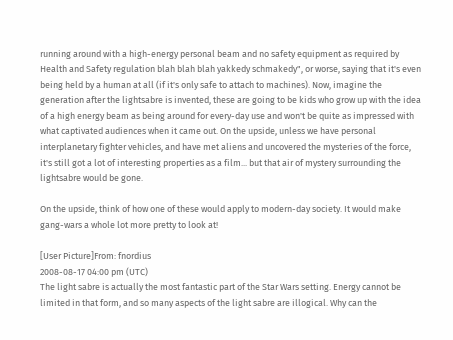running around with a high-energy personal beam and no safety equipment as required by Health and Safety regulation blah blah blah yakkedy schmakedy", or worse, saying that it's even being held by a human at all (if it's only safe to attach to machines). Now, imagine the generation after the lightsabre is invented, these are going to be kids who grow up with the idea of a high energy beam as being around for every-day use and won't be quite as impressed with what captivated audiences when it came out. On the upside, unless we have personal interplanetary fighter vehicles, and have met aliens and uncovered the mysteries of the force, it's still got a lot of interesting properties as a film... but that air of mystery surrounding the lightsabre would be gone.

On the upside, think of how one of these would apply to modern-day society. It would make gang-wars a whole lot more pretty to look at!

[User Picture]From: fnordius
2008-08-17 04:00 pm (UTC)
The light sabre is actually the most fantastic part of the Star Wars setting. Energy cannot be limited in that form, and so many aspects of the light sabre are illogical. Why can the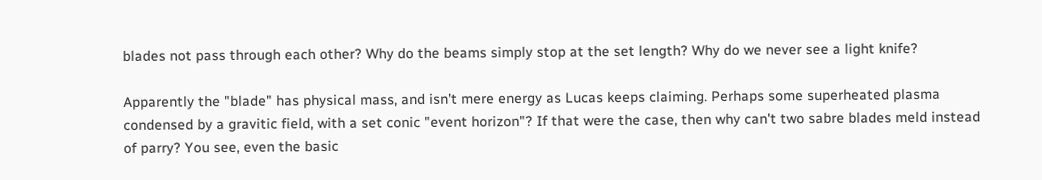blades not pass through each other? Why do the beams simply stop at the set length? Why do we never see a light knife?

Apparently the "blade" has physical mass, and isn't mere energy as Lucas keeps claiming. Perhaps some superheated plasma condensed by a gravitic field, with a set conic "event horizon"? If that were the case, then why can't two sabre blades meld instead of parry? You see, even the basic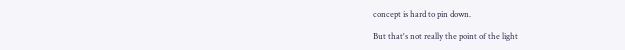concept is hard to pin down.

But that's not really the point of the light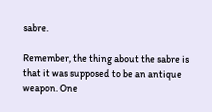sabre.

Remember, the thing about the sabre is that it was supposed to be an antique weapon. One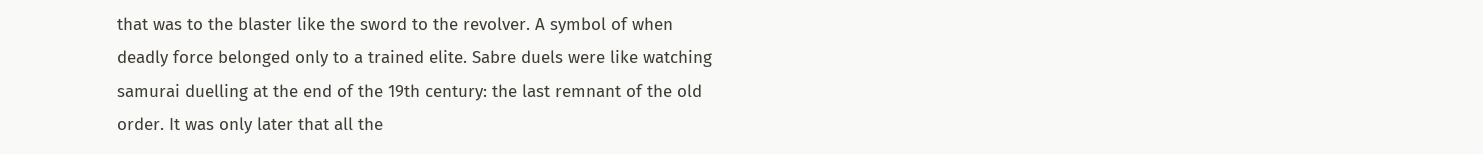that was to the blaster like the sword to the revolver. A symbol of when deadly force belonged only to a trained elite. Sabre duels were like watching samurai duelling at the end of the 19th century: the last remnant of the old order. It was only later that all the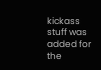kickass stuff was added for the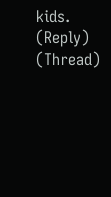kids.
(Reply) (Thread)